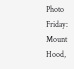Photo Friday: Mount Hood,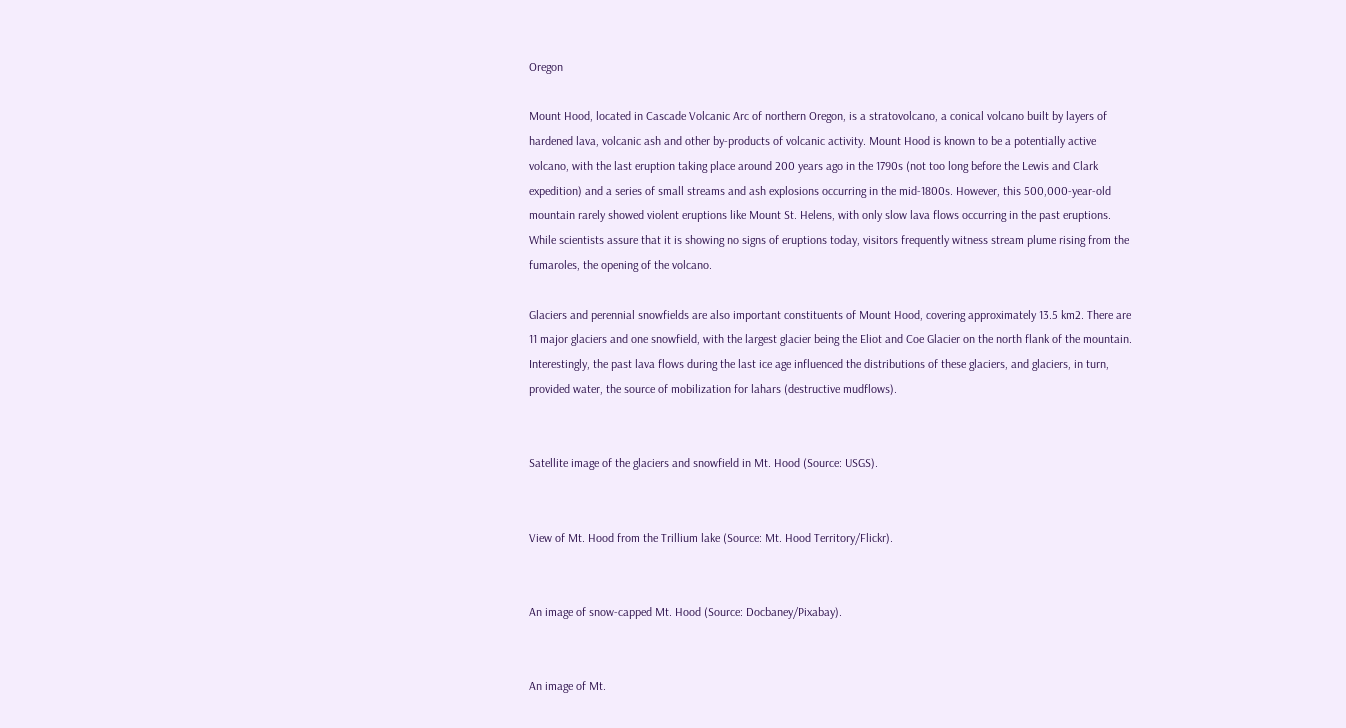Oregon

Mount Hood, located in Cascade Volcanic Arc of northern Oregon, is a stratovolcano, a conical volcano built by layers of hardened lava, volcanic ash and other by-products of volcanic activity. Mount Hood is known to be a potentially active volcano, with the last eruption taking place around 200 years ago in the 1790s (not too long before the Lewis and Clark expedition) and a series of small streams and ash explosions occurring in the mid-1800s. However, this 500,000-year-old mountain rarely showed violent eruptions like Mount St. Helens, with only slow lava flows occurring in the past eruptions. While scientists assure that it is showing no signs of eruptions today, visitors frequently witness stream plume rising from the fumaroles, the opening of the volcano.

Glaciers and perennial snowfields are also important constituents of Mount Hood, covering approximately 13.5 km2. There are 11 major glaciers and one snowfield, with the largest glacier being the Eliot and Coe Glacier on the north flank of the mountain. Interestingly, the past lava flows during the last ice age influenced the distributions of these glaciers, and glaciers, in turn, provided water, the source of mobilization for lahars (destructive mudflows).


Satellite image of the glaciers and snowfield in Mt. Hood (Source: USGS).


View of Mt. Hood from the Trillium lake (Source: Mt. Hood Territory/Flickr).


An image of snow-capped Mt. Hood (Source: Docbaney/Pixabay).


An image of Mt.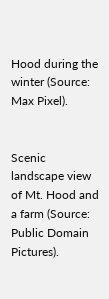Hood during the winter (Source: Max Pixel).


Scenic landscape view of Mt. Hood and a farm (Source: Public Domain Pictures).